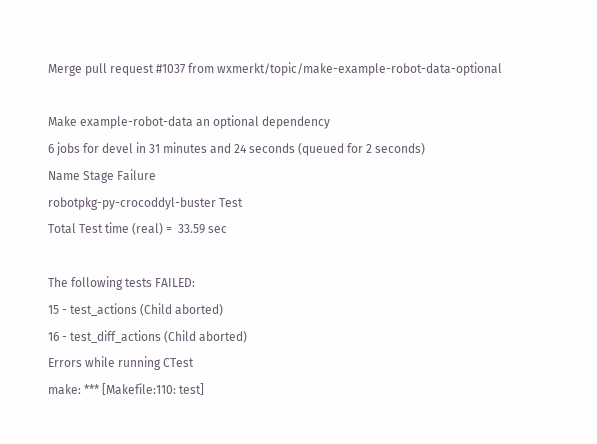Merge pull request #1037 from wxmerkt/topic/make-example-robot-data-optional

Make example-robot-data an optional dependency
6 jobs for devel in 31 minutes and 24 seconds (queued for 2 seconds)
Name Stage Failure
robotpkg-py-crocoddyl-buster Test
Total Test time (real) =  33.59 sec

The following tests FAILED:
15 - test_actions (Child aborted)
16 - test_diff_actions (Child aborted)
Errors while running CTest
make: *** [Makefile:110: test]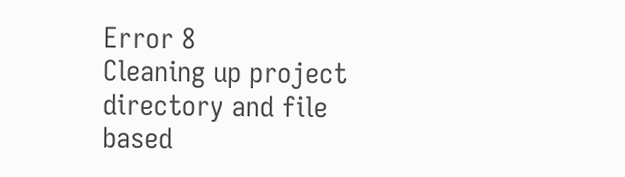Error 8
Cleaning up project directory and file based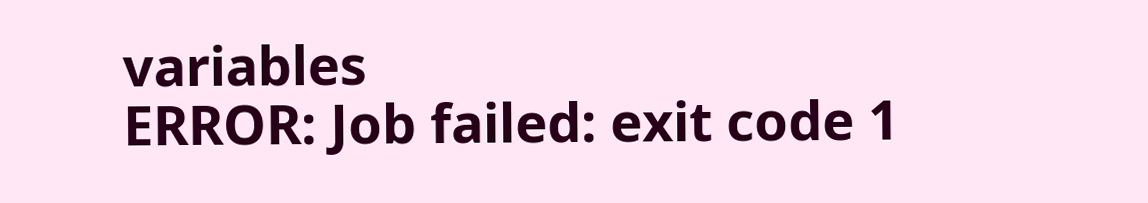variables
ERROR: Job failed: exit code 1